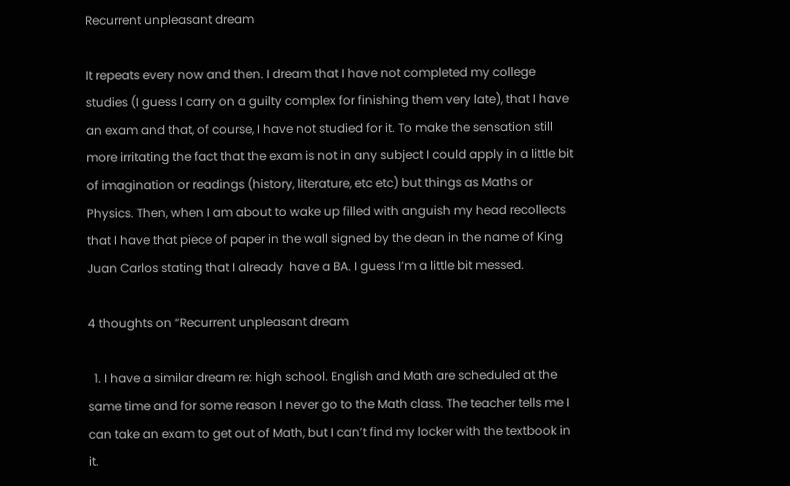Recurrent unpleasant dream

It repeats every now and then. I dream that I have not completed my college studies (I guess I carry on a guilty complex for finishing them very late), that I have an exam and that, of course, I have not studied for it. To make the sensation still more irritating the fact that the exam is not in any subject I could apply in a little bit of imagination or readings (history, literature, etc etc) but things as Maths or Physics. Then, when I am about to wake up filled with anguish my head recollects that I have that piece of paper in the wall signed by the dean in the name of King Juan Carlos stating that I already  have a BA. I guess I’m a little bit messed.

4 thoughts on “Recurrent unpleasant dream

  1. I have a similar dream re: high school. English and Math are scheduled at the same time and for some reason I never go to the Math class. The teacher tells me I can take an exam to get out of Math, but I can’t find my locker with the textbook in it.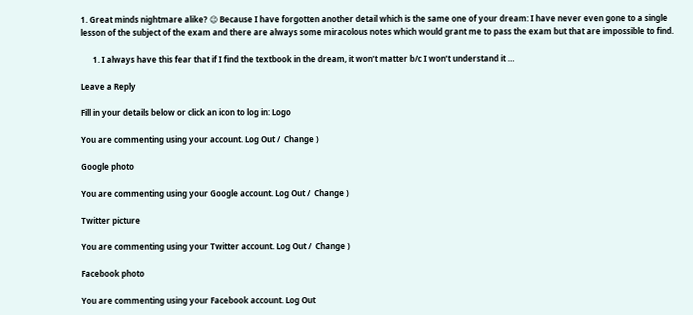1. Great minds nightmare alike? 😉 Because I have forgotten another detail which is the same one of your dream: I have never even gone to a single lesson of the subject of the exam and there are always some miracolous notes which would grant me to pass the exam but that are impossible to find.

      1. I always have this fear that if I find the textbook in the dream, it won’t matter b/c I won’t understand it …

Leave a Reply

Fill in your details below or click an icon to log in: Logo

You are commenting using your account. Log Out /  Change )

Google photo

You are commenting using your Google account. Log Out /  Change )

Twitter picture

You are commenting using your Twitter account. Log Out /  Change )

Facebook photo

You are commenting using your Facebook account. Log Out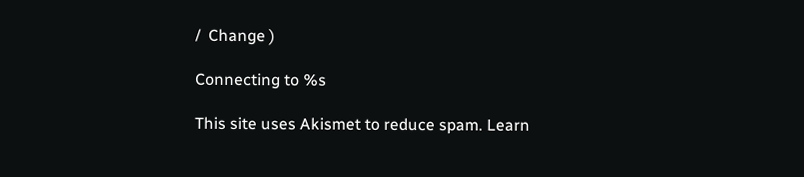/  Change )

Connecting to %s

This site uses Akismet to reduce spam. Learn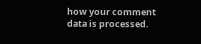how your comment data is processed.